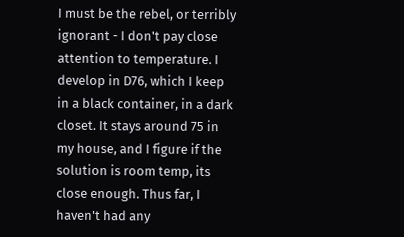I must be the rebel, or terribly ignorant - I don't pay close attention to temperature. I develop in D76, which I keep in a black container, in a dark closet. It stays around 75 in my house, and I figure if the solution is room temp, its close enough. Thus far, I haven't had any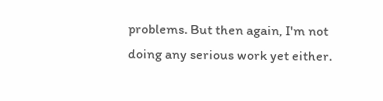problems. But then again, I'm not doing any serious work yet either.